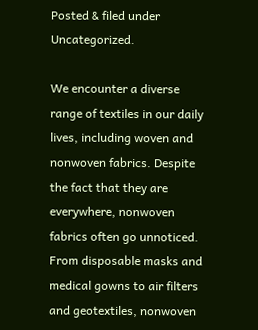Posted & filed under Uncategorized.

We encounter a diverse range of textiles in our daily lives, including woven and nonwoven fabrics. Despite the fact that they are everywhere, nonwoven fabrics often go unnoticed. From disposable masks and medical gowns to air filters and geotextiles, nonwoven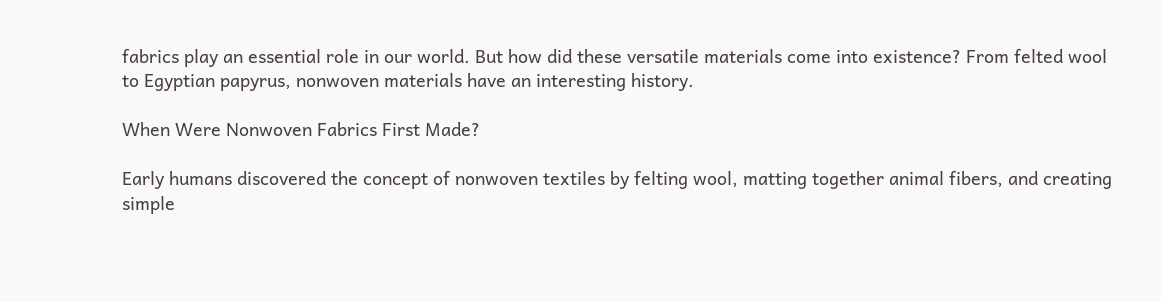fabrics play an essential role in our world. But how did these versatile materials come into existence? From felted wool to Egyptian papyrus, nonwoven materials have an interesting history.

When Were Nonwoven Fabrics First Made?

Early humans discovered the concept of nonwoven textiles by felting wool, matting together animal fibers, and creating simple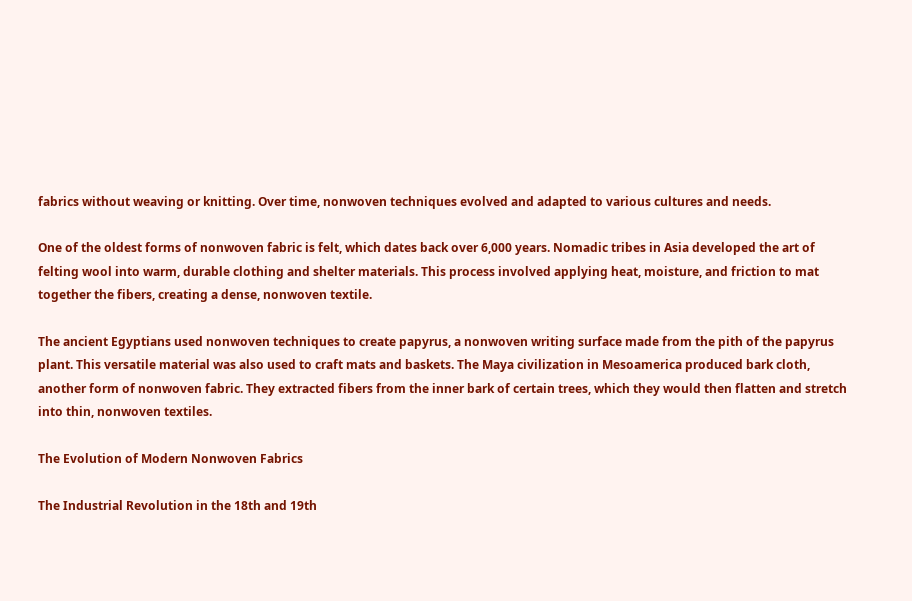fabrics without weaving or knitting. Over time, nonwoven techniques evolved and adapted to various cultures and needs.

One of the oldest forms of nonwoven fabric is felt, which dates back over 6,000 years. Nomadic tribes in Asia developed the art of felting wool into warm, durable clothing and shelter materials. This process involved applying heat, moisture, and friction to mat together the fibers, creating a dense, nonwoven textile.

The ancient Egyptians used nonwoven techniques to create papyrus, a nonwoven writing surface made from the pith of the papyrus plant. This versatile material was also used to craft mats and baskets. The Maya civilization in Mesoamerica produced bark cloth, another form of nonwoven fabric. They extracted fibers from the inner bark of certain trees, which they would then flatten and stretch into thin, nonwoven textiles.

The Evolution of Modern Nonwoven Fabrics

The Industrial Revolution in the 18th and 19th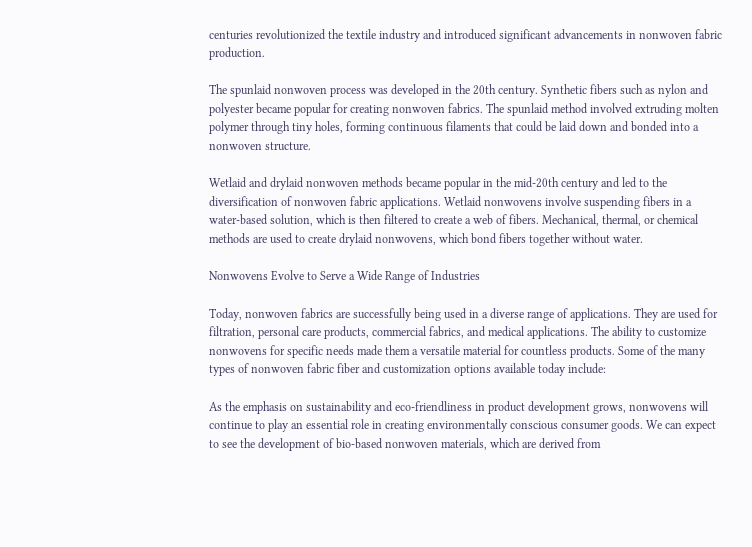centuries revolutionized the textile industry and introduced significant advancements in nonwoven fabric production.

The spunlaid nonwoven process was developed in the 20th century. Synthetic fibers such as nylon and polyester became popular for creating nonwoven fabrics. The spunlaid method involved extruding molten polymer through tiny holes, forming continuous filaments that could be laid down and bonded into a nonwoven structure.

Wetlaid and drylaid nonwoven methods became popular in the mid-20th century and led to the diversification of nonwoven fabric applications. Wetlaid nonwovens involve suspending fibers in a water-based solution, which is then filtered to create a web of fibers. Mechanical, thermal, or chemical methods are used to create drylaid nonwovens, which bond fibers together without water.

Nonwovens Evolve to Serve a Wide Range of Industries

Today, nonwoven fabrics are successfully being used in a diverse range of applications. They are used for filtration, personal care products, commercial fabrics, and medical applications. The ability to customize nonwovens for specific needs made them a versatile material for countless products. Some of the many types of nonwoven fabric fiber and customization options available today include:

As the emphasis on sustainability and eco-friendliness in product development grows, nonwovens will continue to play an essential role in creating environmentally conscious consumer goods. We can expect to see the development of bio-based nonwoven materials, which are derived from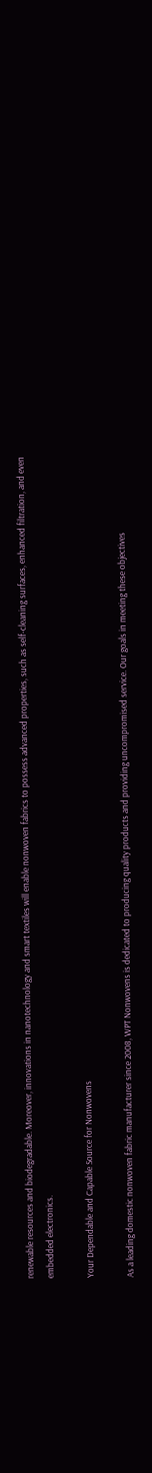renewable resources and biodegradable. Moreover, innovations in nanotechnology and smart textiles will enable nonwoven fabrics to possess advanced properties, such as self-cleaning surfaces, enhanced filtration, and even embedded electronics.

Your Dependable and Capable Source for Nonwovens

As a leading domestic nonwoven fabric manufacturer since 2008, WPT Nonwovens is dedicated to producing quality products and providing uncompromised service. Our goals in meeting these objectives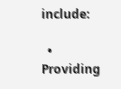include:

  • Providing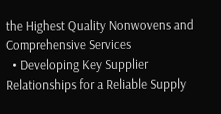the Highest Quality Nonwovens and Comprehensive Services
  • Developing Key Supplier Relationships for a Reliable Supply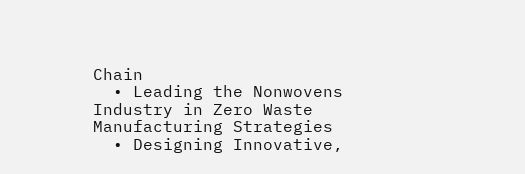Chain
  • Leading the Nonwovens Industry in Zero Waste Manufacturing Strategies
  • Designing Innovative,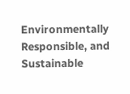Environmentally Responsible, and Sustainable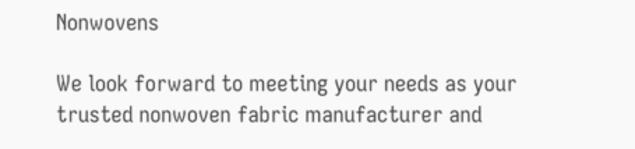Nonwovens

We look forward to meeting your needs as your trusted nonwoven fabric manufacturer and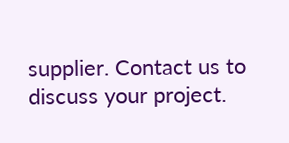supplier. Contact us to discuss your project.